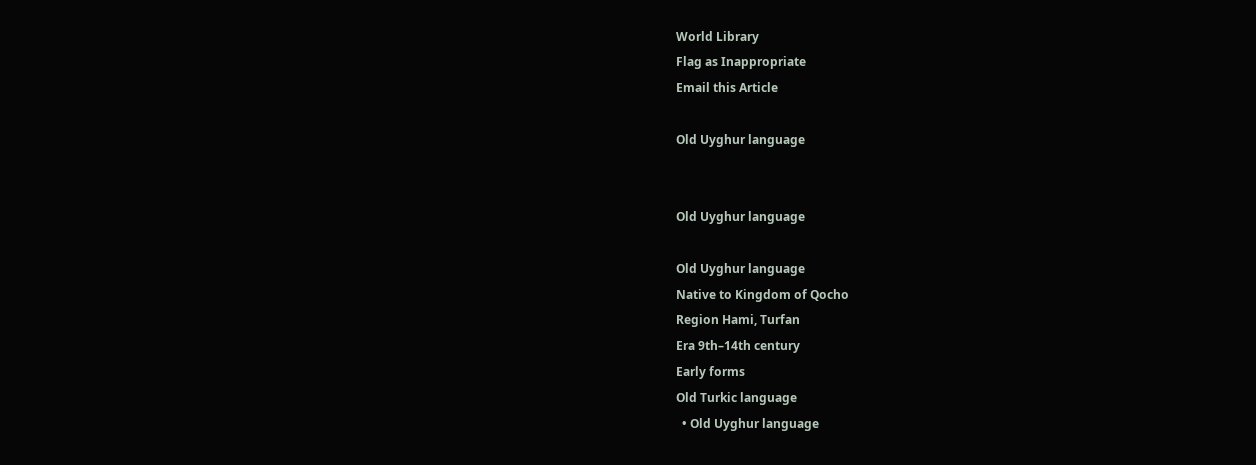World Library
Flag as Inappropriate
Email this Article

Old Uyghur language


Old Uyghur language

Old Uyghur language
Native to Kingdom of Qocho
Region Hami, Turfan
Era 9th–14th century
Early forms
Old Turkic language
  • Old Uyghur language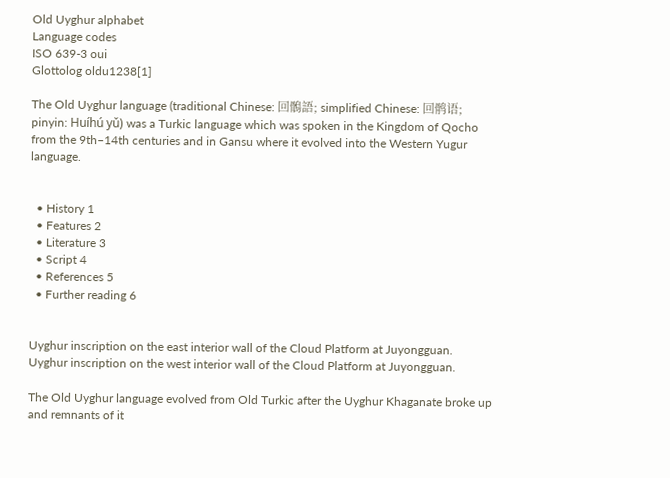Old Uyghur alphabet
Language codes
ISO 639-3 oui
Glottolog oldu1238[1]

The Old Uyghur language (traditional Chinese: 回鶻語; simplified Chinese: 回鹘语; pinyin: Huíhú yǔ) was a Turkic language which was spoken in the Kingdom of Qocho from the 9th–14th centuries and in Gansu where it evolved into the Western Yugur language.


  • History 1
  • Features 2
  • Literature 3
  • Script 4
  • References 5
  • Further reading 6


Uyghur inscription on the east interior wall of the Cloud Platform at Juyongguan.
Uyghur inscription on the west interior wall of the Cloud Platform at Juyongguan.

The Old Uyghur language evolved from Old Turkic after the Uyghur Khaganate broke up and remnants of it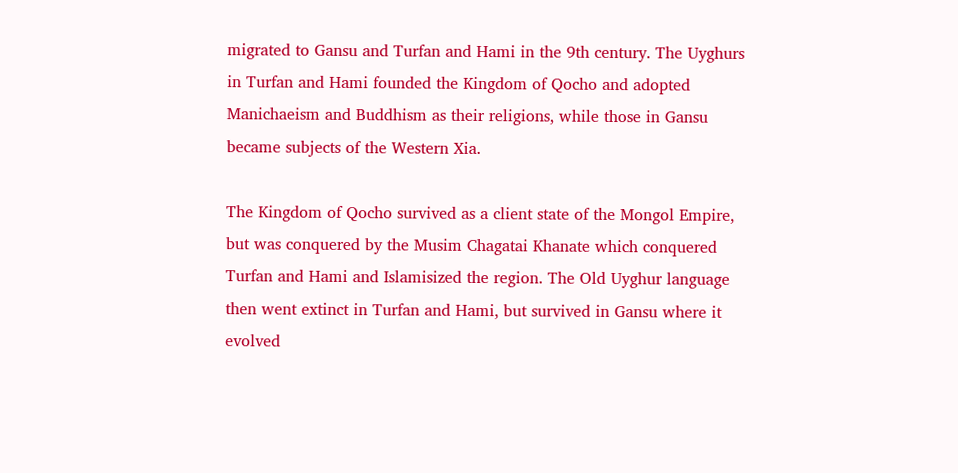migrated to Gansu and Turfan and Hami in the 9th century. The Uyghurs in Turfan and Hami founded the Kingdom of Qocho and adopted Manichaeism and Buddhism as their religions, while those in Gansu became subjects of the Western Xia.

The Kingdom of Qocho survived as a client state of the Mongol Empire, but was conquered by the Musim Chagatai Khanate which conquered Turfan and Hami and Islamisized the region. The Old Uyghur language then went extinct in Turfan and Hami, but survived in Gansu where it evolved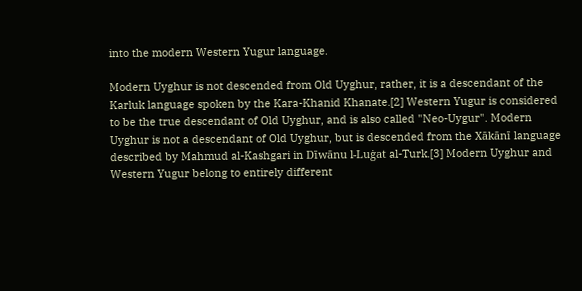into the modern Western Yugur language.

Modern Uyghur is not descended from Old Uyghur, rather, it is a descendant of the Karluk language spoken by the Kara-Khanid Khanate.[2] Western Yugur is considered to be the true descendant of Old Uyghur, and is also called "Neo-Uygur". Modern Uyghur is not a descendant of Old Uyghur, but is descended from the Xākānī language described by Mahmud al-Kashgari in Dīwānu l-Luġat al-Turk.[3] Modern Uyghur and Western Yugur belong to entirely different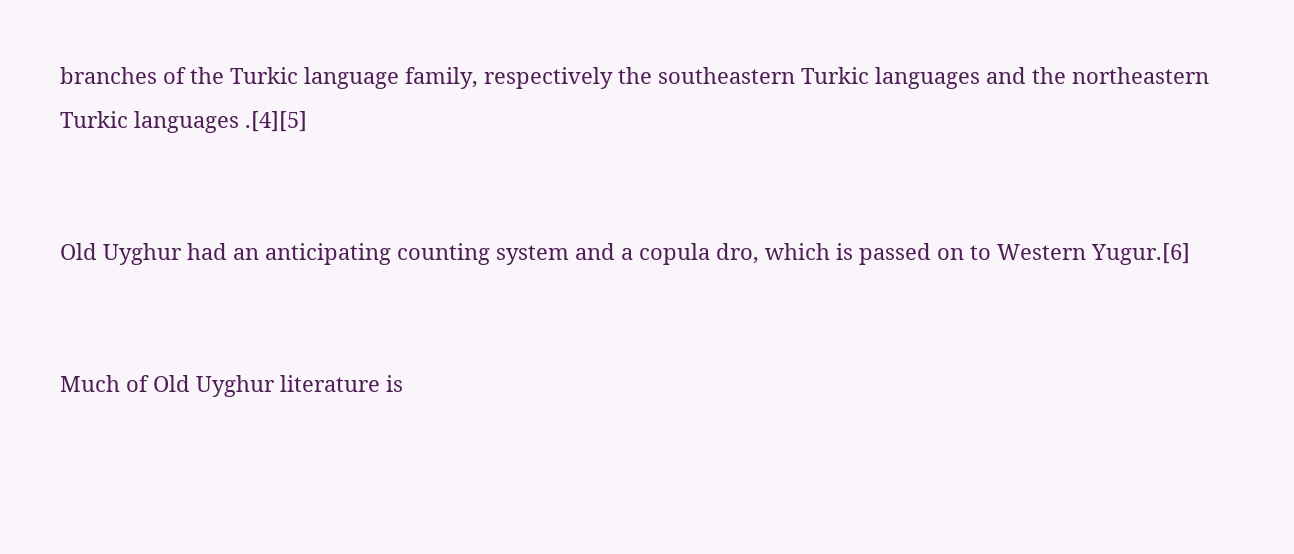branches of the Turkic language family, respectively the southeastern Turkic languages and the northeastern Turkic languages .[4][5]


Old Uyghur had an anticipating counting system and a copula dro, which is passed on to Western Yugur.[6]


Much of Old Uyghur literature is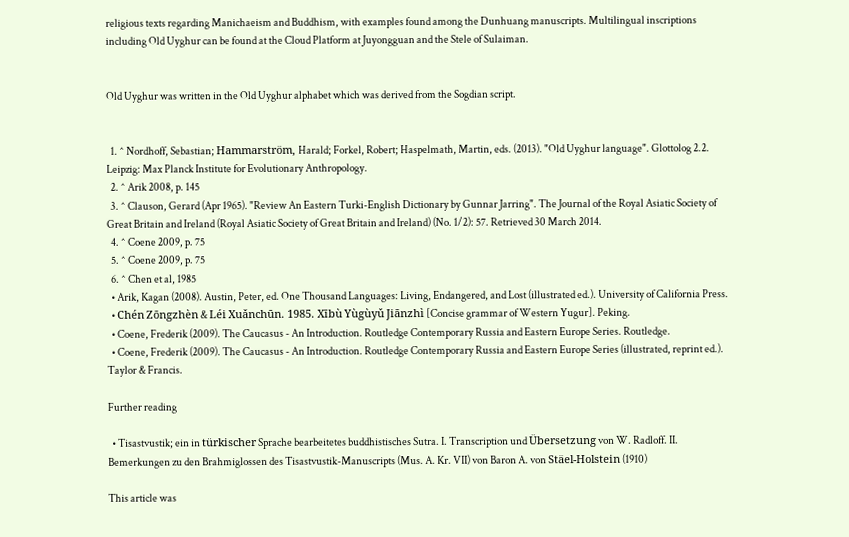religious texts regarding Manichaeism and Buddhism, with examples found among the Dunhuang manuscripts. Multilingual inscriptions including Old Uyghur can be found at the Cloud Platform at Juyongguan and the Stele of Sulaiman.


Old Uyghur was written in the Old Uyghur alphabet which was derived from the Sogdian script.


  1. ^ Nordhoff, Sebastian; Hammarström, Harald; Forkel, Robert; Haspelmath, Martin, eds. (2013). "Old Uyghur language". Glottolog 2.2. Leipzig: Max Planck Institute for Evolutionary Anthropology.
  2. ^ Arik 2008, p. 145
  3. ^ Clauson, Gerard (Apr 1965). "Review An Eastern Turki-English Dictionary by Gunnar Jarring". The Journal of the Royal Asiatic Society of Great Britain and Ireland (Royal Asiatic Society of Great Britain and Ireland) (No. 1/2): 57. Retrieved 30 March 2014.
  4. ^ Coene 2009, p. 75
  5. ^ Coene 2009, p. 75
  6. ^ Chen et al, 1985
  • Arik, Kagan (2008). Austin, Peter, ed. One Thousand Languages: Living, Endangered, and Lost (illustrated ed.). University of California Press.
  • Chén Zōngzhèn & Léi Xuǎnchūn. 1985. Xībù Yùgùyǔ Jiānzhì [Concise grammar of Western Yugur]. Peking.
  • Coene, Frederik (2009). The Caucasus - An Introduction. Routledge Contemporary Russia and Eastern Europe Series. Routledge.
  • Coene, Frederik (2009). The Caucasus - An Introduction. Routledge Contemporary Russia and Eastern Europe Series (illustrated, reprint ed.). Taylor & Francis.

Further reading

  • Tisastvustik; ein in türkischer Sprache bearbeitetes buddhistisches Sutra. I. Transcription und Übersetzung von W. Radloff. II. Bemerkungen zu den Brahmiglossen des Tisastvustik-Manuscripts (Mus. A. Kr. VII) von Baron A. von Stäel-Holstein (1910)

This article was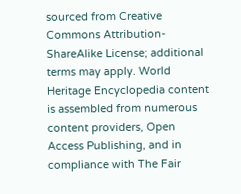sourced from Creative Commons Attribution-ShareAlike License; additional terms may apply. World Heritage Encyclopedia content is assembled from numerous content providers, Open Access Publishing, and in compliance with The Fair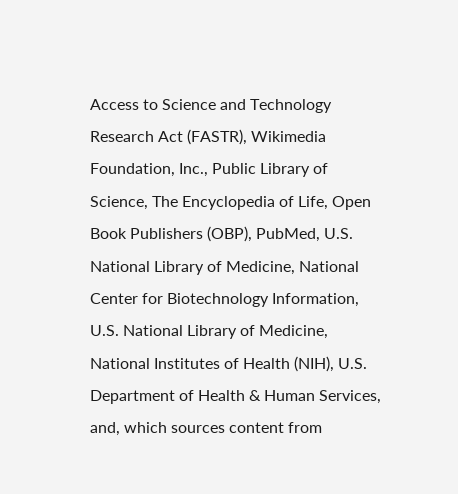Access to Science and Technology Research Act (FASTR), Wikimedia Foundation, Inc., Public Library of Science, The Encyclopedia of Life, Open Book Publishers (OBP), PubMed, U.S. National Library of Medicine, National Center for Biotechnology Information, U.S. National Library of Medicine, National Institutes of Health (NIH), U.S. Department of Health & Human Services, and, which sources content from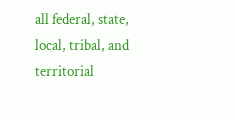all federal, state, local, tribal, and territorial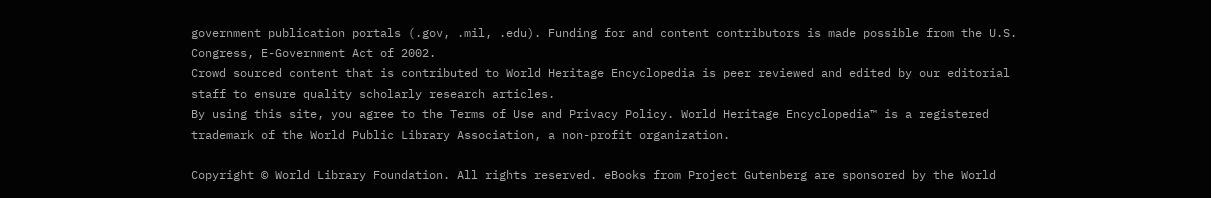government publication portals (.gov, .mil, .edu). Funding for and content contributors is made possible from the U.S. Congress, E-Government Act of 2002.
Crowd sourced content that is contributed to World Heritage Encyclopedia is peer reviewed and edited by our editorial staff to ensure quality scholarly research articles.
By using this site, you agree to the Terms of Use and Privacy Policy. World Heritage Encyclopedia™ is a registered trademark of the World Public Library Association, a non-profit organization.

Copyright © World Library Foundation. All rights reserved. eBooks from Project Gutenberg are sponsored by the World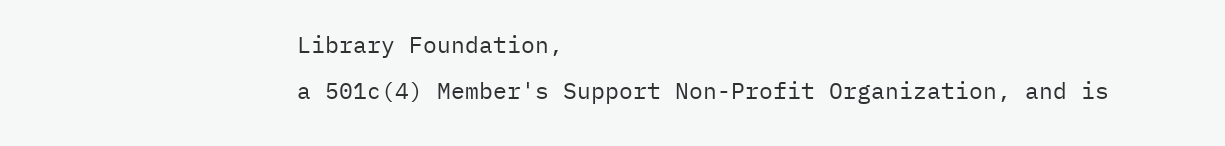Library Foundation,
a 501c(4) Member's Support Non-Profit Organization, and is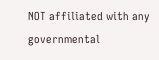NOT affiliated with any governmental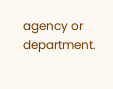agency or department.